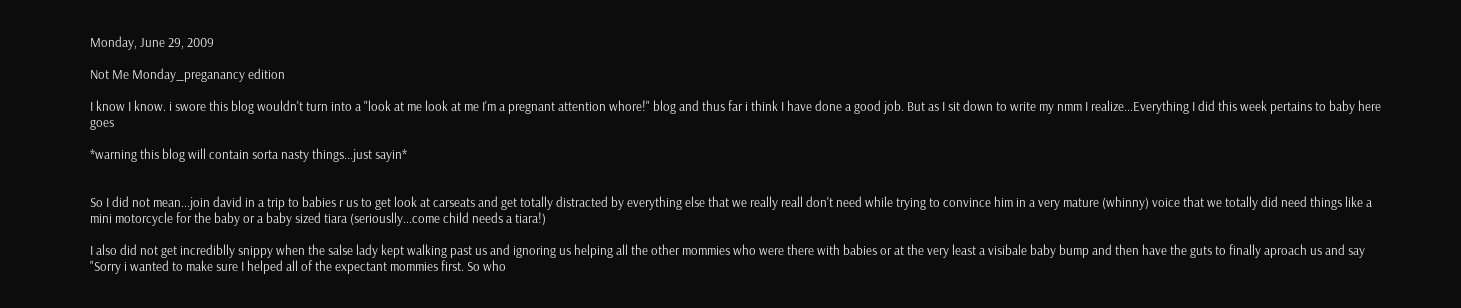Monday, June 29, 2009

Not Me Monday_preganancy edition

I know I know. i swore this blog wouldn't turn into a "look at me look at me I'm a pregnant attention whore!" blog and thus far i think I have done a good job. But as I sit down to write my nmm I realize...Everything I did this week pertains to baby here goes

*warning this blog will contain sorta nasty things...just sayin*


So I did not mean...join david in a trip to babies r us to get look at carseats and get totally distracted by everything else that we really reall don't need while trying to convince him in a very mature (whinny) voice that we totally did need things like a mini motorcycle for the baby or a baby sized tiara (seriouslly...come child needs a tiara!)

I also did not get incrediblly snippy when the salse lady kept walking past us and ignoring us helping all the other mommies who were there with babies or at the very least a visibale baby bump and then have the guts to finally aproach us and say "Sorry i wanted to make sure I helped all of the expectant mommies first. So who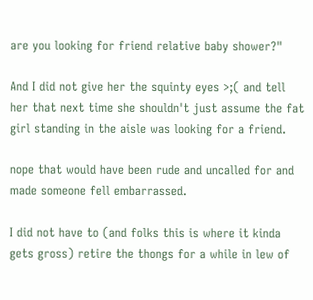are you looking for friend relative baby shower?"

And I did not give her the squinty eyes >;( and tell her that next time she shouldn't just assume the fat girl standing in the aisle was looking for a friend.

nope that would have been rude and uncalled for and made someone fell embarrassed.

I did not have to (and folks this is where it kinda gets gross) retire the thongs for a while in lew of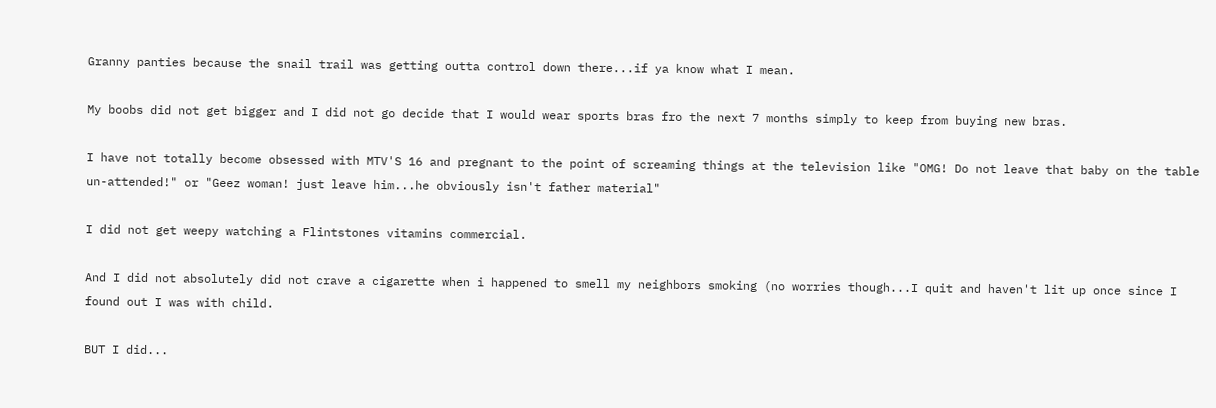Granny panties because the snail trail was getting outta control down there...if ya know what I mean.

My boobs did not get bigger and I did not go decide that I would wear sports bras fro the next 7 months simply to keep from buying new bras.

I have not totally become obsessed with MTV'S 16 and pregnant to the point of screaming things at the television like "OMG! Do not leave that baby on the table un-attended!" or "Geez woman! just leave him...he obviously isn't father material"

I did not get weepy watching a Flintstones vitamins commercial.

And I did not absolutely did not crave a cigarette when i happened to smell my neighbors smoking (no worries though...I quit and haven't lit up once since I found out I was with child.

BUT I did...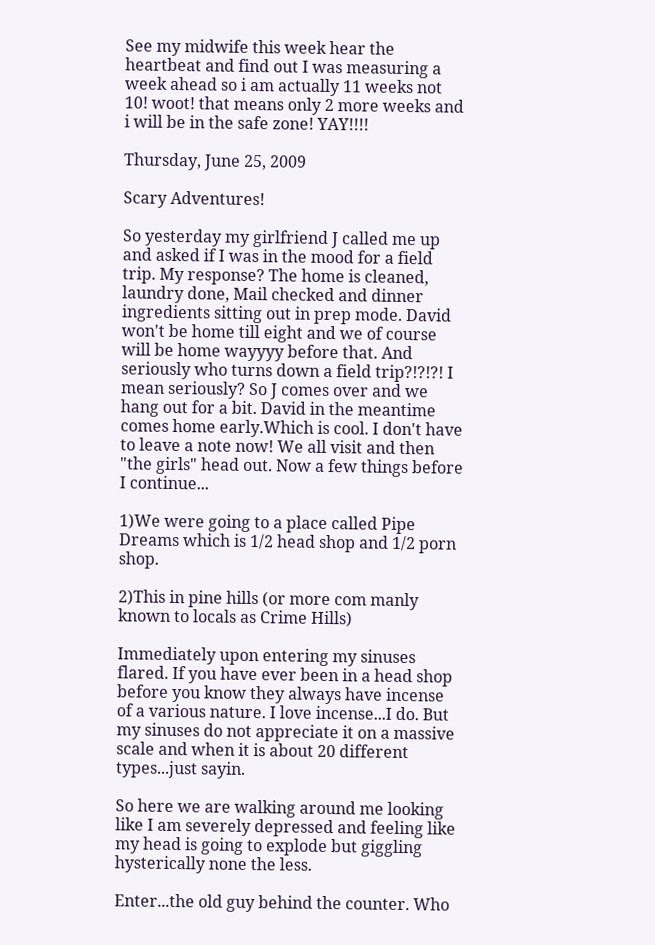See my midwife this week hear the heartbeat and find out I was measuring a week ahead so i am actually 11 weeks not 10! woot! that means only 2 more weeks and i will be in the safe zone! YAY!!!!

Thursday, June 25, 2009

Scary Adventures!

So yesterday my girlfriend J called me up and asked if I was in the mood for a field trip. My response? The home is cleaned, laundry done, Mail checked and dinner ingredients sitting out in prep mode. David won't be home till eight and we of course will be home wayyyy before that. And seriously who turns down a field trip?!?!?! I mean seriously? So J comes over and we hang out for a bit. David in the meantime comes home early.Which is cool. I don't have to leave a note now! We all visit and then "the girls" head out. Now a few things before I continue...

1)We were going to a place called Pipe Dreams which is 1/2 head shop and 1/2 porn shop.

2)This in pine hills (or more com manly known to locals as Crime Hills)

Immediately upon entering my sinuses flared. If you have ever been in a head shop before you know they always have incense of a various nature. I love incense...I do. But my sinuses do not appreciate it on a massive scale and when it is about 20 different types...just sayin.

So here we are walking around me looking like I am severely depressed and feeling like my head is going to explode but giggling hysterically none the less.

Enter...the old guy behind the counter. Who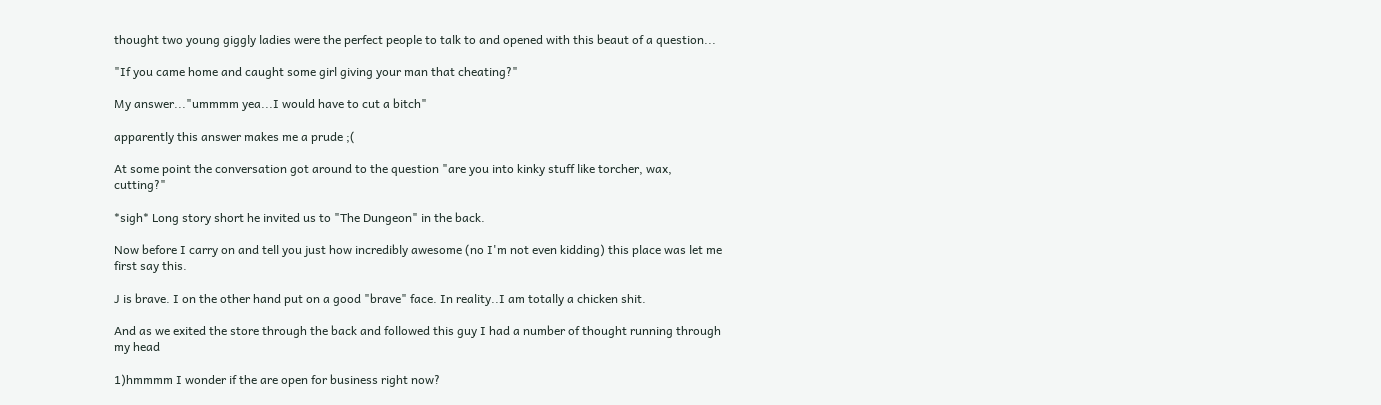thought two young giggly ladies were the perfect people to talk to and opened with this beaut of a question...

"If you came home and caught some girl giving your man that cheating?"

My answer..."ummmm yea...I would have to cut a bitch"

apparently this answer makes me a prude ;(

At some point the conversation got around to the question "are you into kinky stuff like torcher, wax, cutting?"

*sigh* Long story short he invited us to "The Dungeon" in the back.

Now before I carry on and tell you just how incredibly awesome (no I'm not even kidding) this place was let me first say this.

J is brave. I on the other hand put on a good "brave" face. In reality..I am totally a chicken shit.

And as we exited the store through the back and followed this guy I had a number of thought running through my head

1)hmmmm I wonder if the are open for business right now?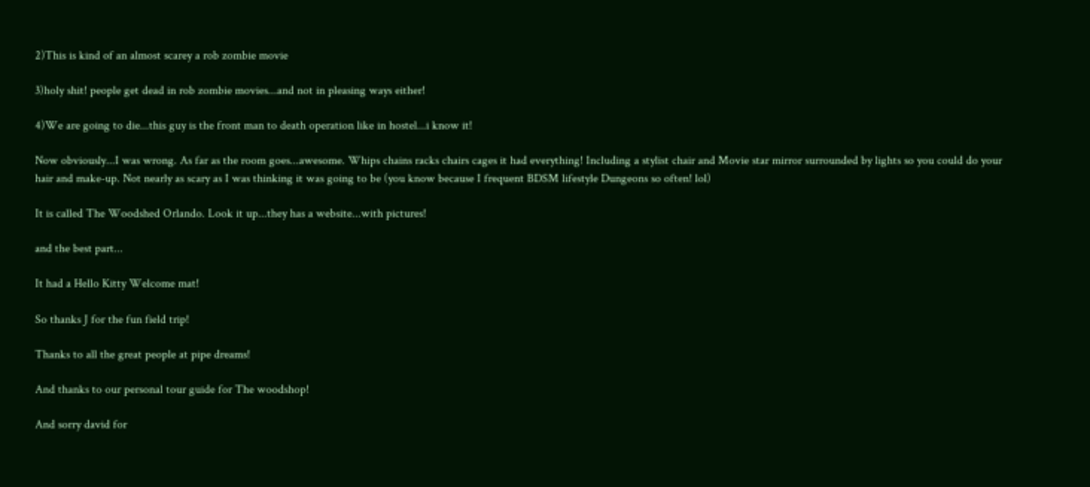2)This is kind of an almost scarey a rob zombie movie

3)holy shit! people get dead in rob zombie movies...and not in pleasing ways either!

4)We are going to die...this guy is the front man to death operation like in hostel...i know it!

Now obviously...I was wrong. As far as the room goes...awesome. Whips chains racks chairs cages it had everything! Including a stylist chair and Movie star mirror surrounded by lights so you could do your hair and make-up. Not nearly as scary as I was thinking it was going to be (you know because I frequent BDSM lifestyle Dungeons so often! lol)

It is called The Woodshed Orlando. Look it up...they has a website...with pictures!

and the best part...

It had a Hello Kitty Welcome mat!

So thanks J for the fun field trip!

Thanks to all the great people at pipe dreams!

And thanks to our personal tour guide for The woodshop!

And sorry david for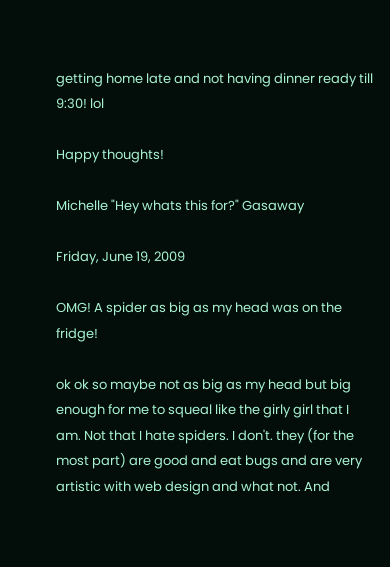getting home late and not having dinner ready till 9:30! lol

Happy thoughts!

Michelle "Hey whats this for?" Gasaway

Friday, June 19, 2009

OMG! A spider as big as my head was on the fridge!

ok ok so maybe not as big as my head but big enough for me to squeal like the girly girl that I am. Not that I hate spiders. I don't. they (for the most part) are good and eat bugs and are very artistic with web design and what not. And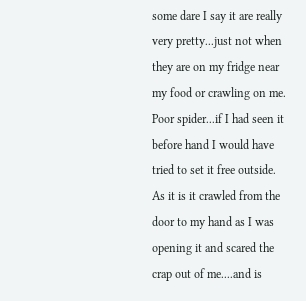some dare I say it are really very pretty...just not when they are on my fridge near my food or crawling on me. Poor spider...if I had seen it before hand I would have tried to set it free outside. As it is it crawled from the door to my hand as I was opening it and scared the crap out of me....and is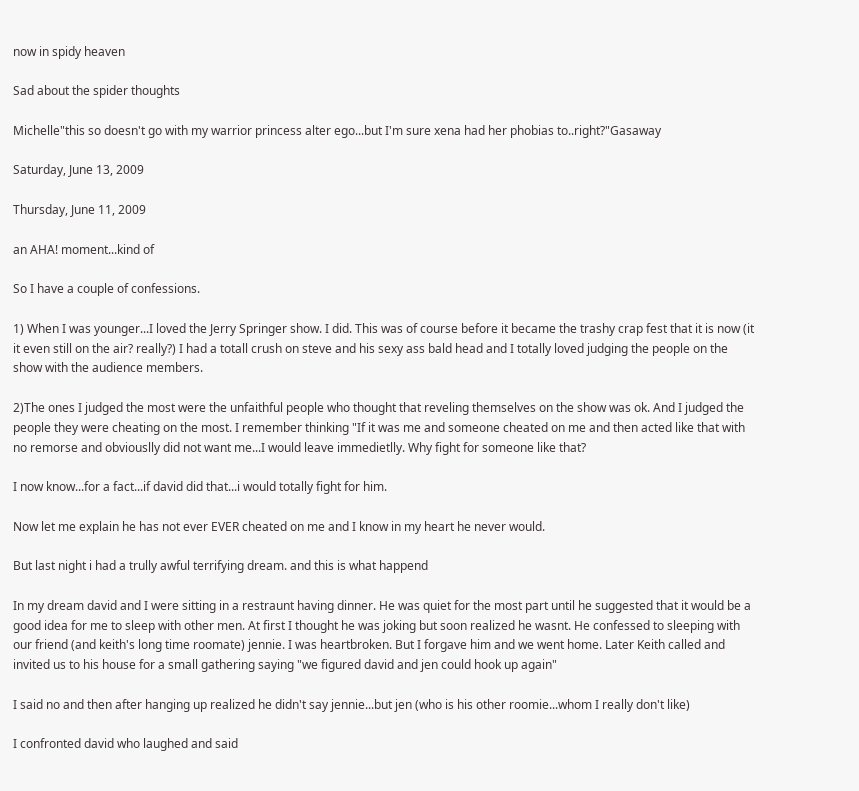now in spidy heaven

Sad about the spider thoughts

Michelle"this so doesn't go with my warrior princess alter ego...but I'm sure xena had her phobias to..right?"Gasaway

Saturday, June 13, 2009

Thursday, June 11, 2009

an AHA! moment...kind of

So I have a couple of confessions.

1) When I was younger...I loved the Jerry Springer show. I did. This was of course before it became the trashy crap fest that it is now (it it even still on the air? really?) I had a totall crush on steve and his sexy ass bald head and I totally loved judging the people on the show with the audience members.

2)The ones I judged the most were the unfaithful people who thought that reveling themselves on the show was ok. And I judged the people they were cheating on the most. I remember thinking "If it was me and someone cheated on me and then acted like that with no remorse and obviouslly did not want me...I would leave immedietlly. Why fight for someone like that?

I now know...for a fact...if david did that...i would totally fight for him.

Now let me explain he has not ever EVER cheated on me and I know in my heart he never would.

But last night i had a trully awful terrifying dream. and this is what happend

In my dream david and I were sitting in a restraunt having dinner. He was quiet for the most part until he suggested that it would be a good idea for me to sleep with other men. At first I thought he was joking but soon realized he wasnt. He confessed to sleeping with our friend (and keith's long time roomate) jennie. I was heartbroken. But I forgave him and we went home. Later Keith called and invited us to his house for a small gathering saying "we figured david and jen could hook up again"

I said no and then after hanging up realized he didn't say jennie...but jen (who is his other roomie...whom I really don't like)

I confronted david who laughed and said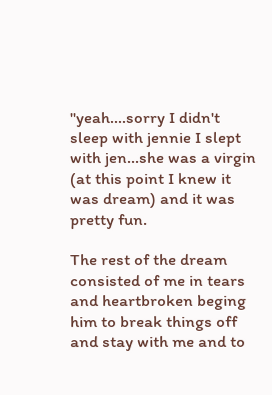"yeah....sorry I didn't sleep with jennie I slept with jen...she was a virgin (at this point I knew it was dream) and it was pretty fun.

The rest of the dream consisted of me in tears and heartbroken beging him to break things off and stay with me and to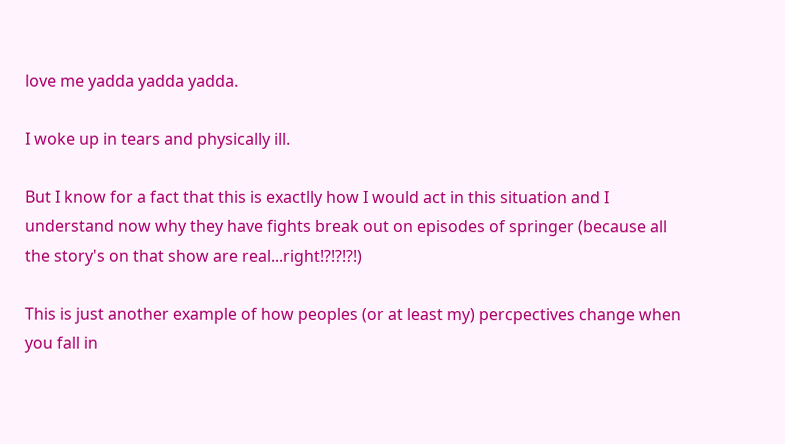love me yadda yadda yadda.

I woke up in tears and physically ill.

But I know for a fact that this is exactlly how I would act in this situation and I understand now why they have fights break out on episodes of springer (because all the story's on that show are real...right!?!?!?!)

This is just another example of how peoples (or at least my) percpectives change when you fall in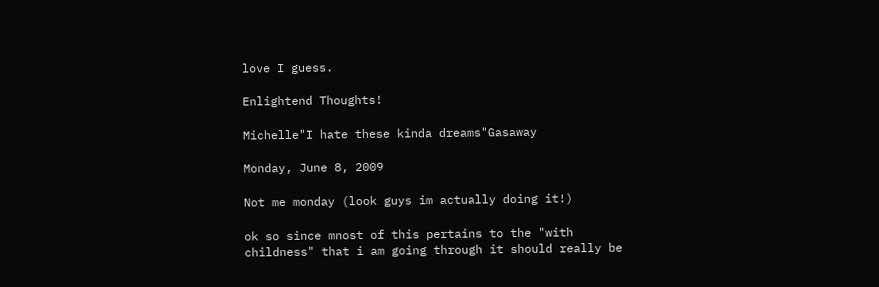love I guess.

Enlightend Thoughts!

Michelle"I hate these kinda dreams"Gasaway

Monday, June 8, 2009

Not me monday (look guys im actually doing it!)

ok so since mnost of this pertains to the "with childness" that i am going through it should really be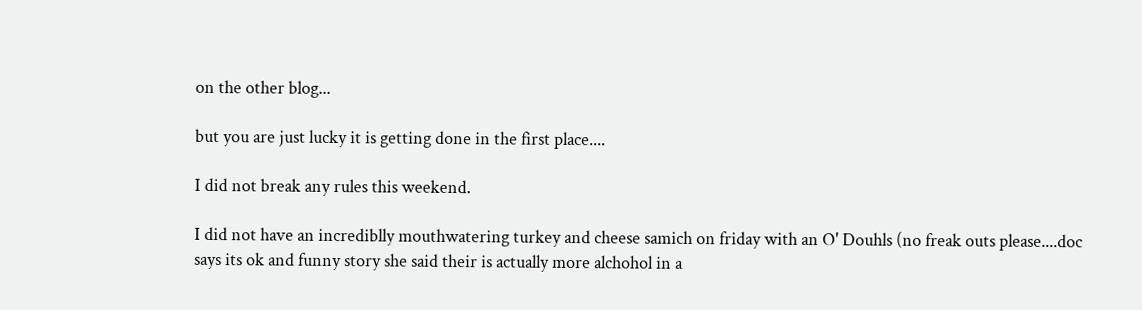on the other blog...

but you are just lucky it is getting done in the first place....

I did not break any rules this weekend.

I did not have an incrediblly mouthwatering turkey and cheese samich on friday with an O' Douhls (no freak outs please....doc says its ok and funny story she said their is actually more alchohol in a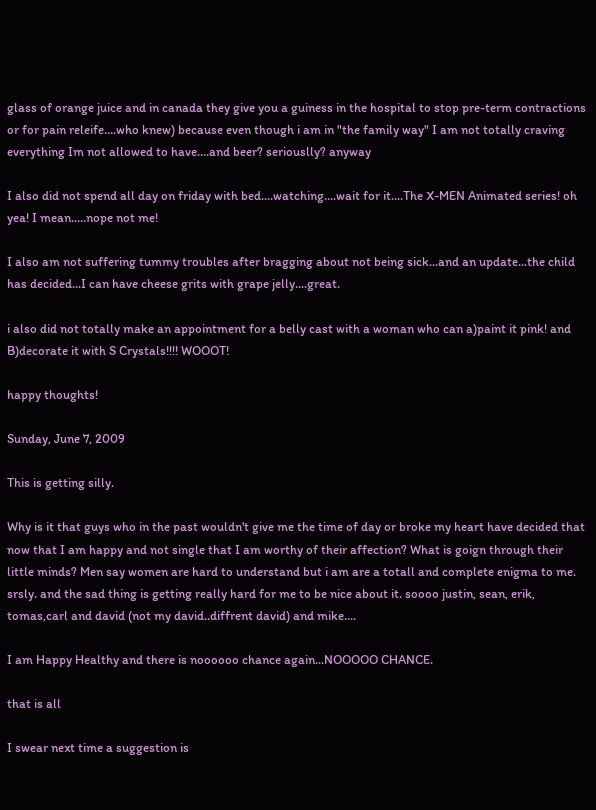glass of orange juice and in canada they give you a guiness in the hospital to stop pre-term contractions or for pain releife....who knew) because even though i am in "the family way" I am not totally craving everything Im not allowed to have....and beer? seriouslly? anyway

I also did not spend all day on friday with bed....watching....wait for it....The X-MEN Animated series! oh yea! I mean.....nope not me!

I also am not suffering tummy troubles after bragging about not being sick...and an update...the child has decided...I can have cheese grits with grape jelly....great.

i also did not totally make an appointment for a belly cast with a woman who can a)paint it pink! and B)decorate it with S Crystals!!!! WOOOT!

happy thoughts!

Sunday, June 7, 2009

This is getting silly.

Why is it that guys who in the past wouldn't give me the time of day or broke my heart have decided that now that I am happy and not single that I am worthy of their affection? What is goign through their little minds? Men say women are hard to understand but i am are a totall and complete enigma to me. srsly. and the sad thing is getting really hard for me to be nice about it. soooo justin, sean, erik, tomas,carl and david (not my david..diffrent david) and mike....

I am Happy Healthy and there is noooooo chance again...NOOOOO CHANCE.

that is all

I swear next time a suggestion is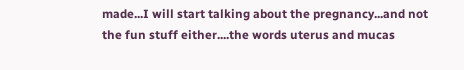made...I will start talking about the pregnancy...and not the fun stuff either....the words uterus and mucas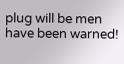plug will be men have been warned!